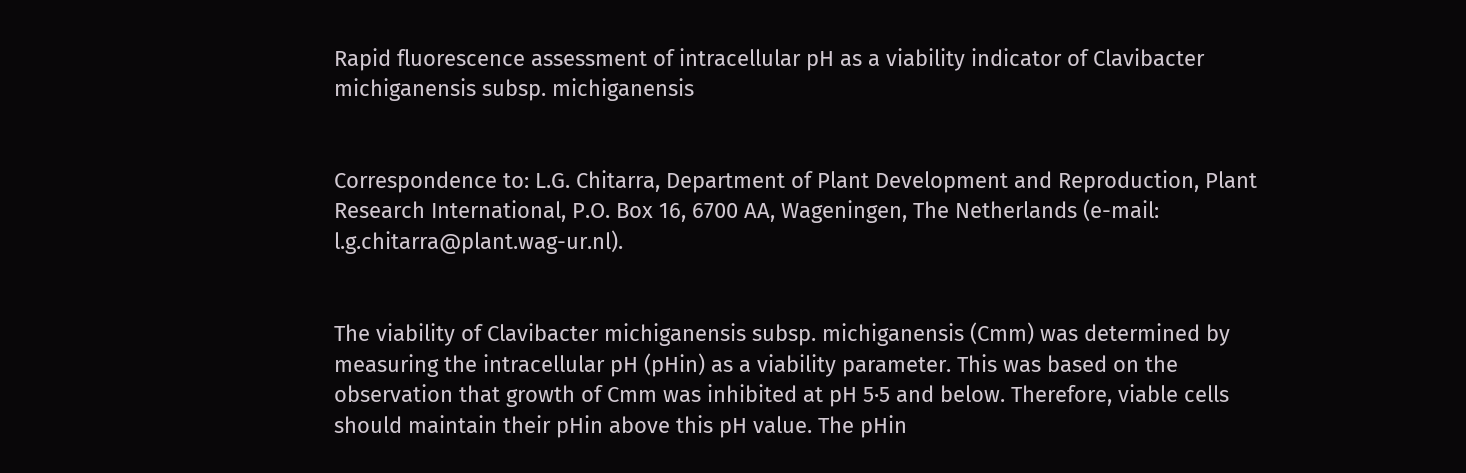Rapid fluorescence assessment of intracellular pH as a viability indicator of Clavibacter michiganensis subsp. michiganensis


Correspondence to: L.G. Chitarra, Department of Plant Development and Reproduction, Plant Research International, P.O. Box 16, 6700 AA, Wageningen, The Netherlands (e-mail: l.g.chitarra@plant.wag-ur.nl).


The viability of Clavibacter michiganensis subsp. michiganensis (Cmm) was determined by measuring the intracellular pH (pHin) as a viability parameter. This was based on the observation that growth of Cmm was inhibited at pH 5·5 and below. Therefore, viable cells should maintain their pHin above this pH value. The pHin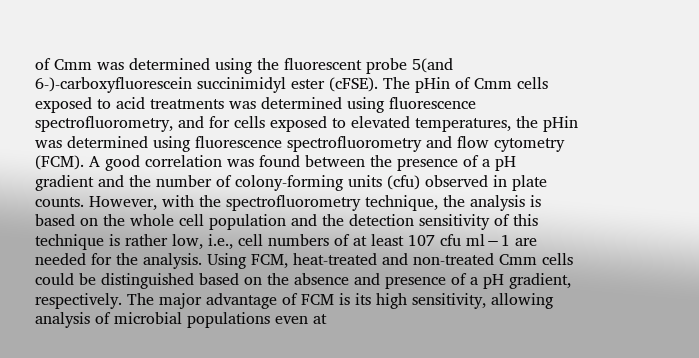of Cmm was determined using the fluorescent probe 5(and 6-)-carboxyfluorescein succinimidyl ester (cFSE). The pHin of Cmm cells exposed to acid treatments was determined using fluorescence spectrofluorometry, and for cells exposed to elevated temperatures, the pHin was determined using fluorescence spectrofluorometry and flow cytometry (FCM). A good correlation was found between the presence of a pH gradient and the number of colony-forming units (cfu) observed in plate counts. However, with the spectrofluorometry technique, the analysis is based on the whole cell population and the detection sensitivity of this technique is rather low, i.e., cell numbers of at least 107 cfu ml−1 are needed for the analysis. Using FCM, heat-treated and non-treated Cmm cells could be distinguished based on the absence and presence of a pH gradient, respectively. The major advantage of FCM is its high sensitivity, allowing analysis of microbial populations even at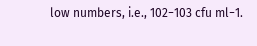low numbers, i.e., 102−103 cfu ml−1.